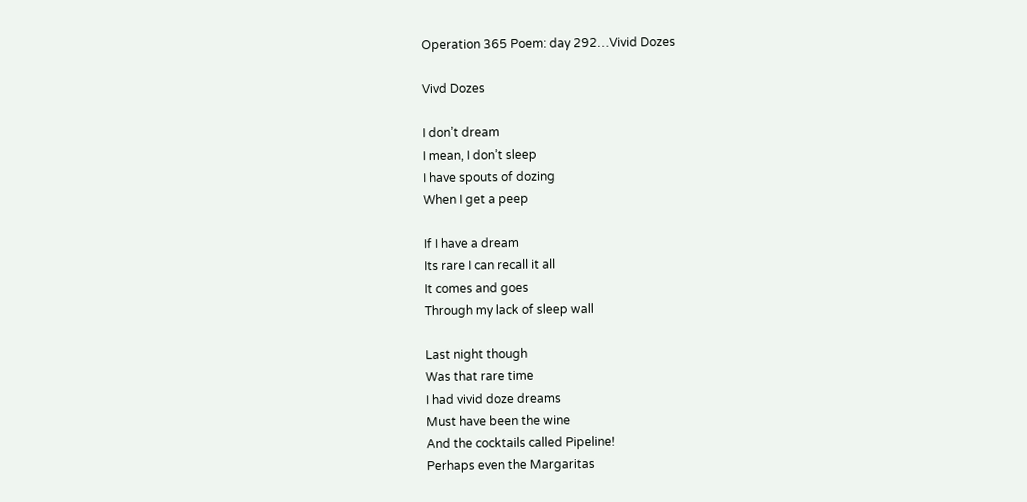Operation 365 Poem: day 292…Vivid Dozes

Vivd Dozes

I don’t dream
I mean, I don’t sleep
I have spouts of dozing
When I get a peep

If I have a dream
Its rare I can recall it all
It comes and goes
Through my lack of sleep wall

Last night though
Was that rare time
I had vivid doze dreams
Must have been the wine
And the cocktails called Pipeline!
Perhaps even the Margaritas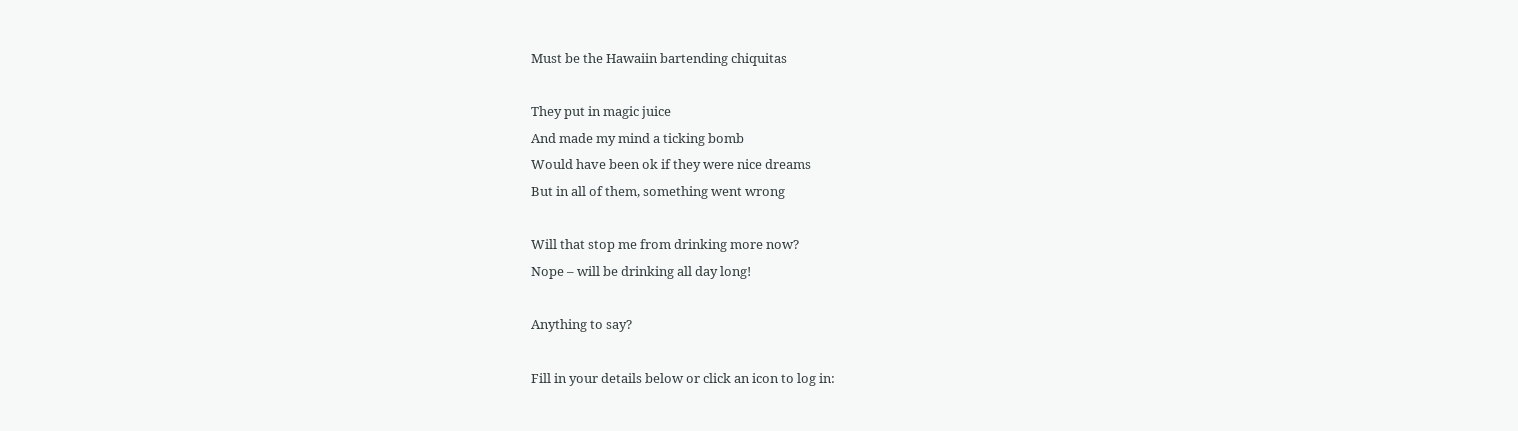Must be the Hawaiin bartending chiquitas

They put in magic juice
And made my mind a ticking bomb
Would have been ok if they were nice dreams
But in all of them, something went wrong

Will that stop me from drinking more now?
Nope – will be drinking all day long!

Anything to say?

Fill in your details below or click an icon to log in: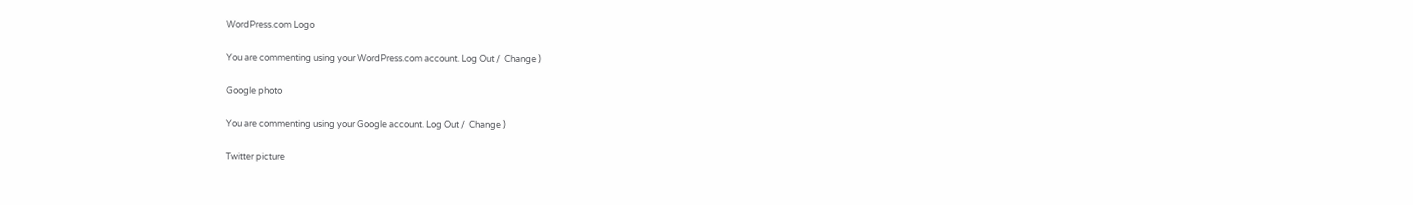WordPress.com Logo

You are commenting using your WordPress.com account. Log Out /  Change )

Google photo

You are commenting using your Google account. Log Out /  Change )

Twitter picture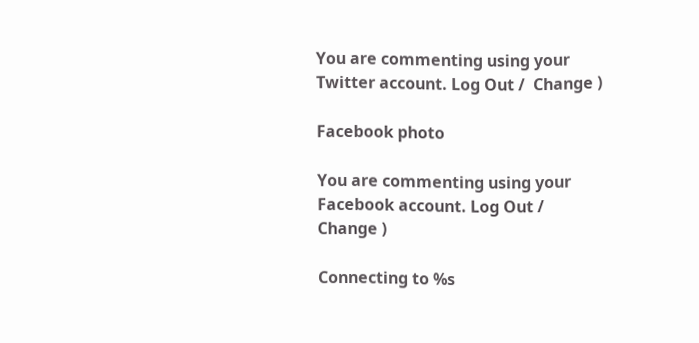You are commenting using your Twitter account. Log Out /  Change )

Facebook photo

You are commenting using your Facebook account. Log Out /  Change )

Connecting to %s